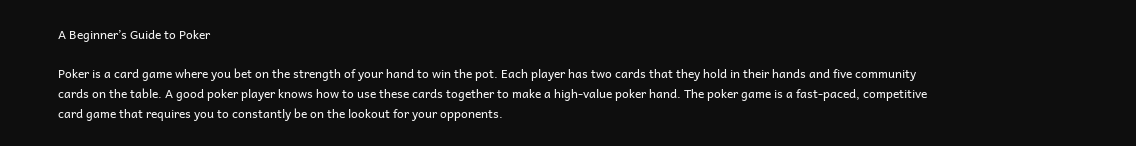A Beginner’s Guide to Poker

Poker is a card game where you bet on the strength of your hand to win the pot. Each player has two cards that they hold in their hands and five community cards on the table. A good poker player knows how to use these cards together to make a high-value poker hand. The poker game is a fast-paced, competitive card game that requires you to constantly be on the lookout for your opponents.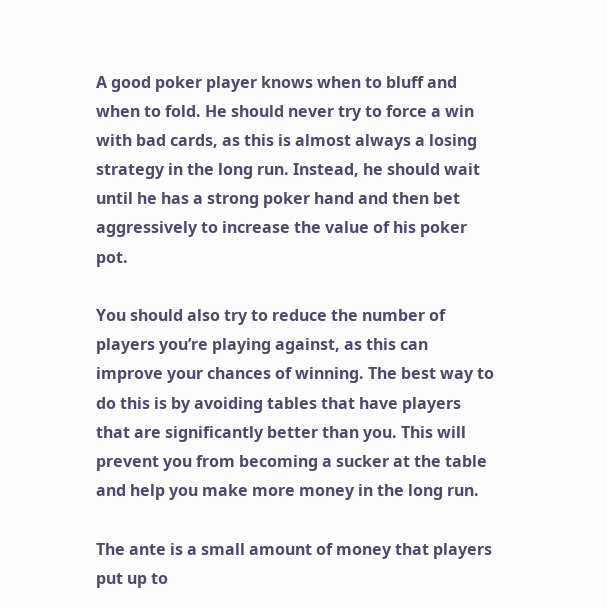A good poker player knows when to bluff and when to fold. He should never try to force a win with bad cards, as this is almost always a losing strategy in the long run. Instead, he should wait until he has a strong poker hand and then bet aggressively to increase the value of his poker pot.

You should also try to reduce the number of players you’re playing against, as this can improve your chances of winning. The best way to do this is by avoiding tables that have players that are significantly better than you. This will prevent you from becoming a sucker at the table and help you make more money in the long run.

The ante is a small amount of money that players put up to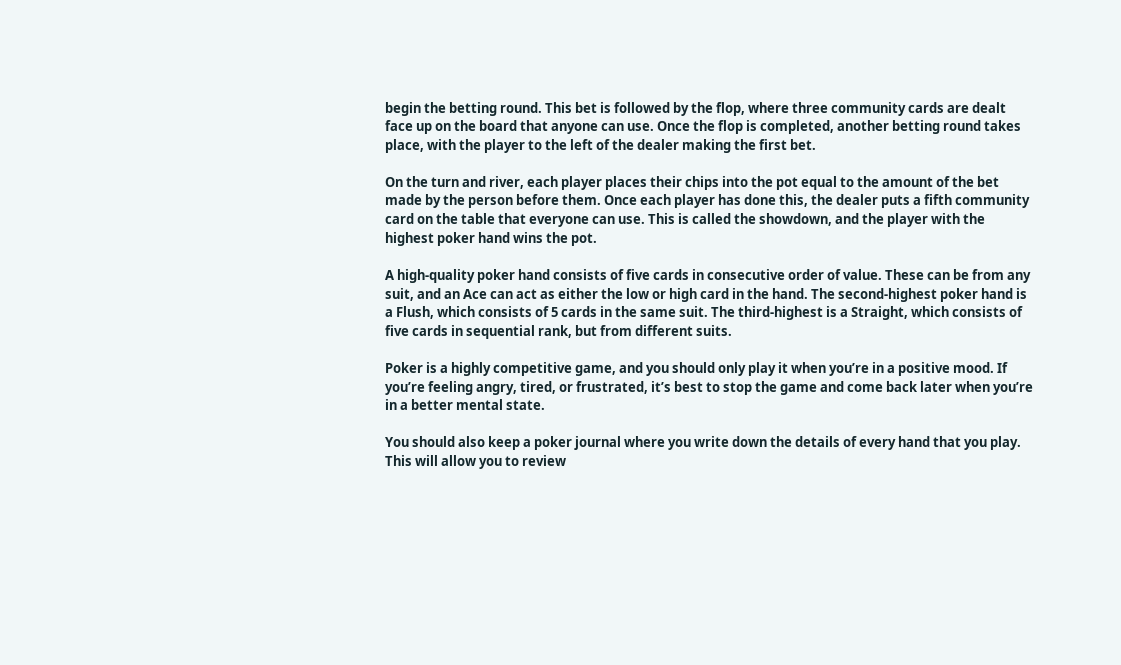begin the betting round. This bet is followed by the flop, where three community cards are dealt face up on the board that anyone can use. Once the flop is completed, another betting round takes place, with the player to the left of the dealer making the first bet.

On the turn and river, each player places their chips into the pot equal to the amount of the bet made by the person before them. Once each player has done this, the dealer puts a fifth community card on the table that everyone can use. This is called the showdown, and the player with the highest poker hand wins the pot.

A high-quality poker hand consists of five cards in consecutive order of value. These can be from any suit, and an Ace can act as either the low or high card in the hand. The second-highest poker hand is a Flush, which consists of 5 cards in the same suit. The third-highest is a Straight, which consists of five cards in sequential rank, but from different suits.

Poker is a highly competitive game, and you should only play it when you’re in a positive mood. If you’re feeling angry, tired, or frustrated, it’s best to stop the game and come back later when you’re in a better mental state.

You should also keep a poker journal where you write down the details of every hand that you play. This will allow you to review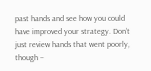past hands and see how you could have improved your strategy. Don’t just review hands that went poorly, though –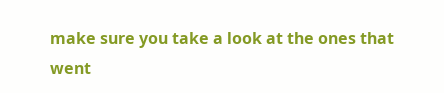make sure you take a look at the ones that went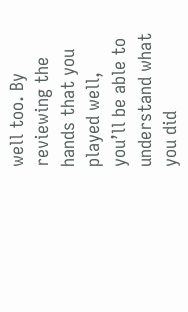well too. By reviewing the hands that you played well, you’ll be able to understand what you did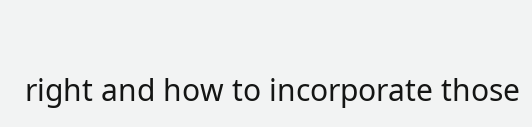right and how to incorporate those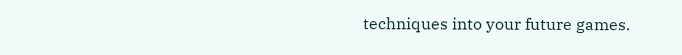techniques into your future games.